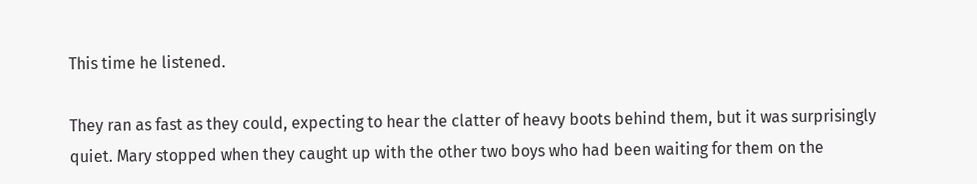This time he listened.

They ran as fast as they could, expecting to hear the clatter of heavy boots behind them, but it was surprisingly quiet. Mary stopped when they caught up with the other two boys who had been waiting for them on the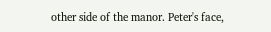other side of the manor. Peter's face,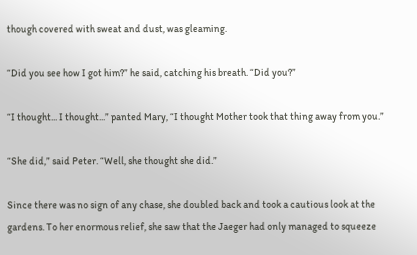though covered with sweat and dust, was gleaming.

“Did you see how I got him?” he said, catching his breath. “Did you?”

“I thought... I thought...” panted Mary, “I thought Mother took that thing away from you.”

“She did,” said Peter. “Well, she thought she did.”

Since there was no sign of any chase, she doubled back and took a cautious look at the gardens. To her enormous relief, she saw that the Jaeger had only managed to squeeze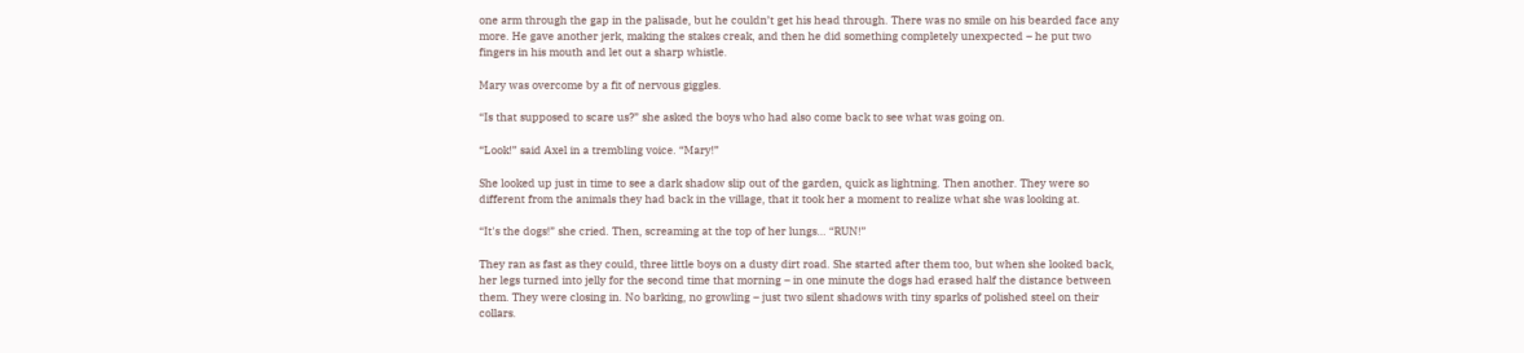one arm through the gap in the palisade, but he couldn’t get his head through. There was no smile on his bearded face any more. He gave another jerk, making the stakes creak, and then he did something completely unexpected – he put two fingers in his mouth and let out a sharp whistle.

Mary was overcome by a fit of nervous giggles.

“Is that supposed to scare us?” she asked the boys who had also come back to see what was going on.

“Look!” said Axel in a trembling voice. “Mary!”

She looked up just in time to see a dark shadow slip out of the garden, quick as lightning. Then another. They were so different from the animals they had back in the village, that it took her a moment to realize what she was looking at.

“It's the dogs!” she cried. Then, screaming at the top of her lungs… “RUN!”

They ran as fast as they could, three little boys on a dusty dirt road. She started after them too, but when she looked back, her legs turned into jelly for the second time that morning – in one minute the dogs had erased half the distance between them. They were closing in. No barking, no growling – just two silent shadows with tiny sparks of polished steel on their collars.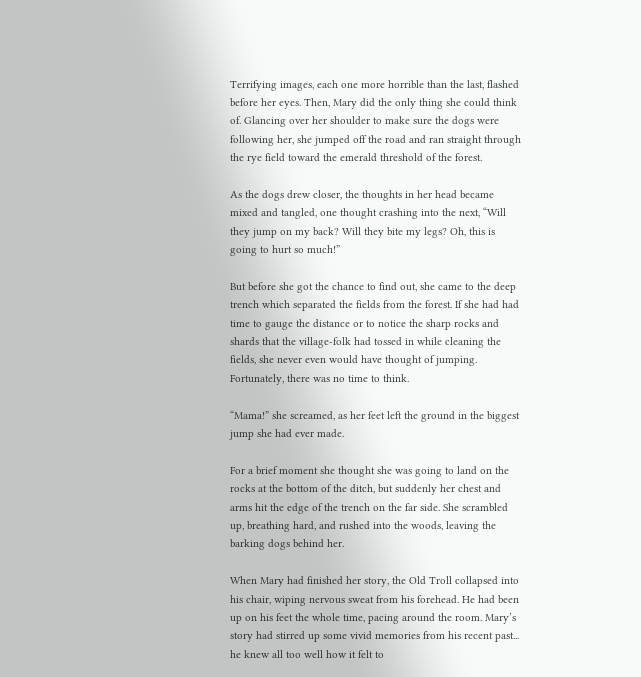Terrifying images, each one more horrible than the last, flashed before her eyes. Then, Mary did the only thing she could think of. Glancing over her shoulder to make sure the dogs were following her, she jumped off the road and ran straight through the rye field toward the emerald threshold of the forest.

As the dogs drew closer, the thoughts in her head became mixed and tangled, one thought crashing into the next, “Will they jump on my back? Will they bite my legs? Oh, this is going to hurt so much!”

But before she got the chance to find out, she came to the deep trench which separated the fields from the forest. If she had had time to gauge the distance or to notice the sharp rocks and shards that the village-folk had tossed in while cleaning the fields, she never even would have thought of jumping. Fortunately, there was no time to think.

“Mama!” she screamed, as her feet left the ground in the biggest jump she had ever made.

For a brief moment she thought she was going to land on the rocks at the bottom of the ditch, but suddenly her chest and arms hit the edge of the trench on the far side. She scrambled up, breathing hard, and rushed into the woods, leaving the barking dogs behind her.

When Mary had finished her story, the Old Troll collapsed into his chair, wiping nervous sweat from his forehead. He had been up on his feet the whole time, pacing around the room. Mary’s story had stirred up some vivid memories from his recent past... he knew all too well how it felt to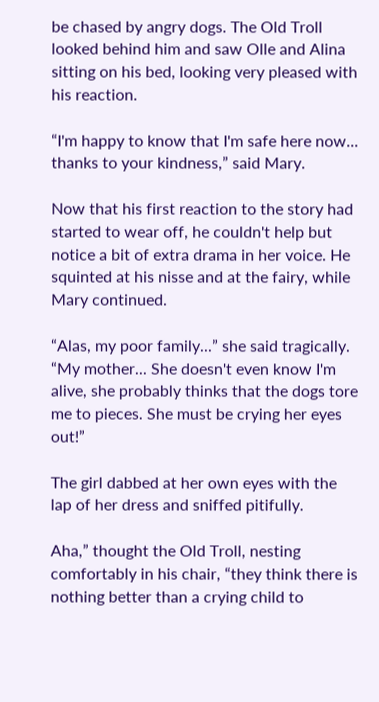be chased by angry dogs. The Old Troll looked behind him and saw Olle and Alina sitting on his bed, looking very pleased with his reaction.

“I'm happy to know that I'm safe here now... thanks to your kindness,” said Mary.

Now that his first reaction to the story had started to wear off, he couldn't help but notice a bit of extra drama in her voice. He squinted at his nisse and at the fairy, while Mary continued.

“Alas, my poor family...” she said tragically. “My mother... She doesn't even know I'm alive, she probably thinks that the dogs tore me to pieces. She must be crying her eyes out!”

The girl dabbed at her own eyes with the lap of her dress and sniffed pitifully.

Aha,” thought the Old Troll, nesting comfortably in his chair, “they think there is nothing better than a crying child to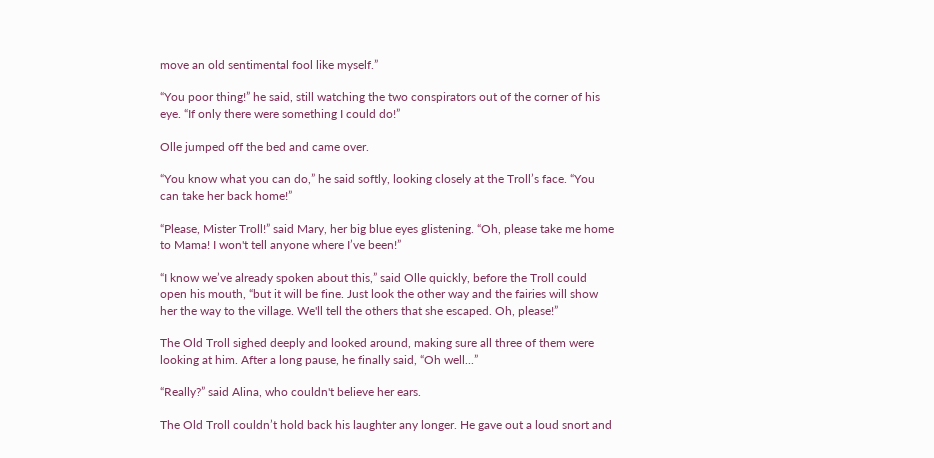move an old sentimental fool like myself.”

“You poor thing!” he said, still watching the two conspirators out of the corner of his eye. “If only there were something I could do!”

Olle jumped off the bed and came over.

“You know what you can do,” he said softly, looking closely at the Troll’s face. “You can take her back home!”

“Please, Mister Troll!” said Mary, her big blue eyes glistening. “Oh, please take me home to Mama! I won't tell anyone where I’ve been!”

“I know we’ve already spoken about this,” said Olle quickly, before the Troll could open his mouth, “but it will be fine. Just look the other way and the fairies will show her the way to the village. We'll tell the others that she escaped. Oh, please!”

The Old Troll sighed deeply and looked around, making sure all three of them were looking at him. After a long pause, he finally said, “Oh well...”

“Really?” said Alina, who couldn't believe her ears.

The Old Troll couldn’t hold back his laughter any longer. He gave out a loud snort and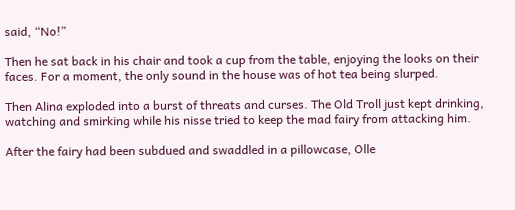said, “No!”

Then he sat back in his chair and took a cup from the table, enjoying the looks on their faces. For a moment, the only sound in the house was of hot tea being slurped.

Then Alina exploded into a burst of threats and curses. The Old Troll just kept drinking, watching and smirking while his nisse tried to keep the mad fairy from attacking him.

After the fairy had been subdued and swaddled in a pillowcase, Olle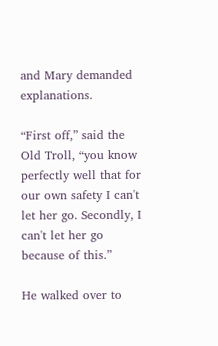and Mary demanded explanations.

“First off,” said the Old Troll, “you know perfectly well that for our own safety I can't let her go. Secondly, I can't let her go because of this.”

He walked over to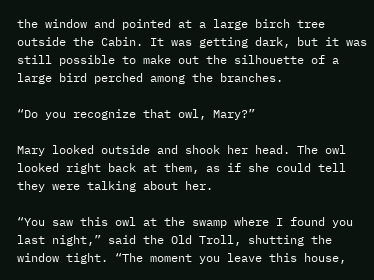the window and pointed at a large birch tree outside the Cabin. It was getting dark, but it was still possible to make out the silhouette of a large bird perched among the branches.

“Do you recognize that owl, Mary?”

Mary looked outside and shook her head. The owl looked right back at them, as if she could tell they were talking about her.

“You saw this owl at the swamp where I found you last night,” said the Old Troll, shutting the window tight. “The moment you leave this house,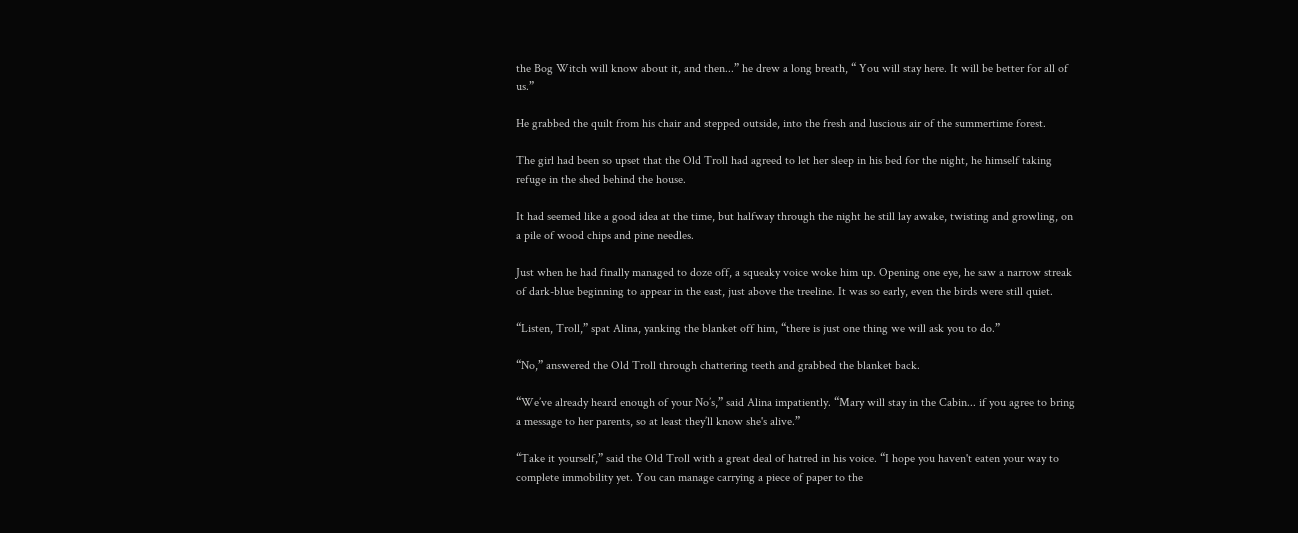the Bog Witch will know about it, and then...” he drew a long breath, “ You will stay here. It will be better for all of us.”

He grabbed the quilt from his chair and stepped outside, into the fresh and luscious air of the summertime forest.

The girl had been so upset that the Old Troll had agreed to let her sleep in his bed for the night, he himself taking refuge in the shed behind the house.

It had seemed like a good idea at the time, but halfway through the night he still lay awake, twisting and growling, on a pile of wood chips and pine needles.

Just when he had finally managed to doze off, a squeaky voice woke him up. Opening one eye, he saw a narrow streak of dark-blue beginning to appear in the east, just above the treeline. It was so early, even the birds were still quiet.

“Listen, Troll,” spat Alina, yanking the blanket off him, “there is just one thing we will ask you to do.”

“No,” answered the Old Troll through chattering teeth and grabbed the blanket back.

“We’ve already heard enough of your No’s,” said Alina impatiently. “Mary will stay in the Cabin... if you agree to bring a message to her parents, so at least they’ll know she's alive.”

“Take it yourself,” said the Old Troll with a great deal of hatred in his voice. “I hope you haven't eaten your way to complete immobility yet. You can manage carrying a piece of paper to the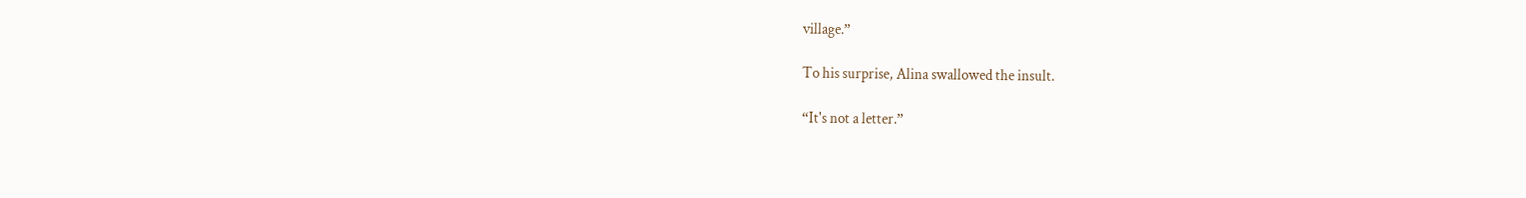village.”

To his surprise, Alina swallowed the insult.

“It's not a letter.”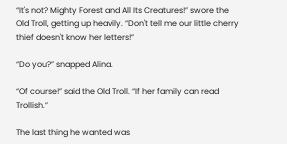“It's not? Mighty Forest and All Its Creatures!” swore the Old Troll, getting up heavily. “Don't tell me our little cherry thief doesn't know her letters!”

“Do you?” snapped Alina.

“Of course!” said the Old Troll. “If her family can read Trollish.”

The last thing he wanted was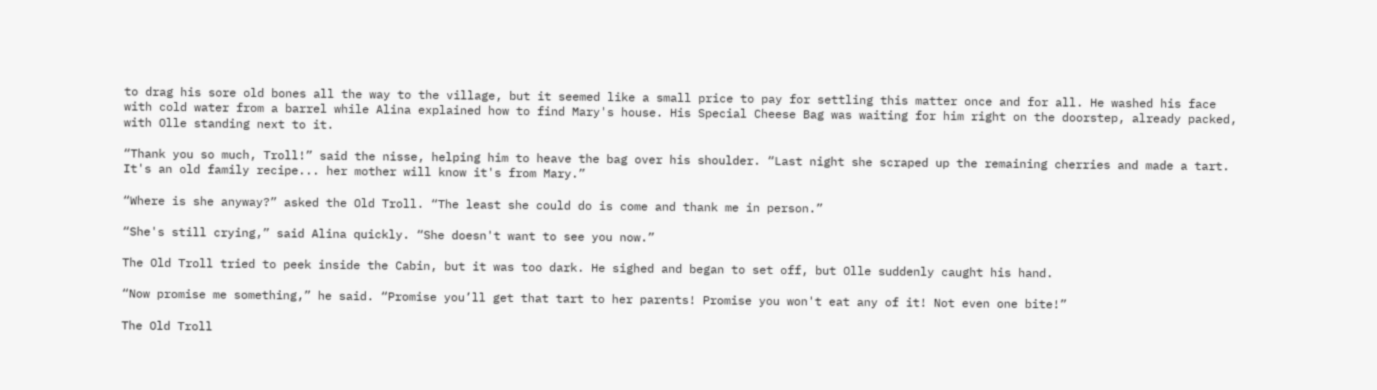to drag his sore old bones all the way to the village, but it seemed like a small price to pay for settling this matter once and for all. He washed his face with cold water from a barrel while Alina explained how to find Mary's house. His Special Cheese Bag was waiting for him right on the doorstep, already packed, with Olle standing next to it.

“Thank you so much, Troll!” said the nisse, helping him to heave the bag over his shoulder. “Last night she scraped up the remaining cherries and made a tart. It's an old family recipe... her mother will know it's from Mary.”

“Where is she anyway?” asked the Old Troll. “The least she could do is come and thank me in person.”

“She's still crying,” said Alina quickly. “She doesn't want to see you now.”

The Old Troll tried to peek inside the Cabin, but it was too dark. He sighed and began to set off, but Olle suddenly caught his hand.

“Now promise me something,” he said. “Promise you’ll get that tart to her parents! Promise you won't eat any of it! Not even one bite!”

The Old Troll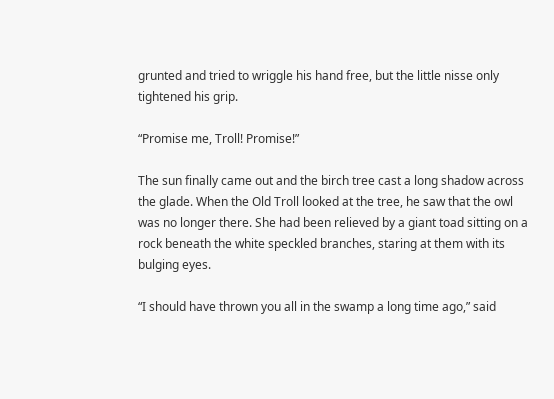grunted and tried to wriggle his hand free, but the little nisse only tightened his grip.

“Promise me, Troll! Promise!”

The sun finally came out and the birch tree cast a long shadow across the glade. When the Old Troll looked at the tree, he saw that the owl was no longer there. She had been relieved by a giant toad sitting on a rock beneath the white speckled branches, staring at them with its bulging eyes.

“I should have thrown you all in the swamp a long time ago,” said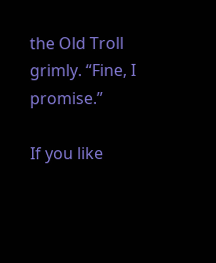the Old Troll grimly. “Fine, I promise.”

If you like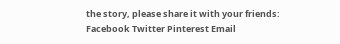the story, please share it with your friends: Facebook Twitter Pinterest Email